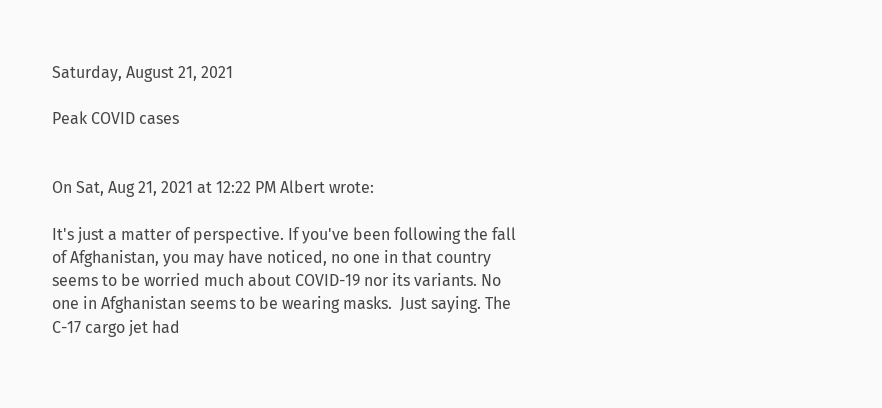Saturday, August 21, 2021

Peak COVID cases


On Sat, Aug 21, 2021 at 12:22 PM Albert wrote:

It's just a matter of perspective. If you've been following the fall of Afghanistan, you may have noticed, no one in that country seems to be worried much about COVID-19 nor its variants. No one in Afghanistan seems to be wearing masks.  Just saying. The C-17 cargo jet had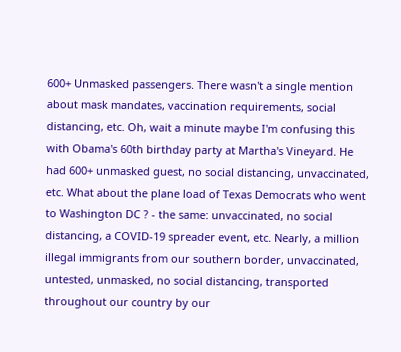600+ Unmasked passengers. There wasn't a single mention about mask mandates, vaccination requirements, social distancing, etc. Oh, wait a minute maybe I'm confusing this with Obama's 60th birthday party at Martha's Vineyard. He had 600+ unmasked guest, no social distancing, unvaccinated, etc. What about the plane load of Texas Democrats who went to Washington DC ? - the same: unvaccinated, no social distancing, a COVID-19 spreader event, etc. Nearly, a million illegal immigrants from our southern border, unvaccinated, untested, unmasked, no social distancing, transported throughout our country by our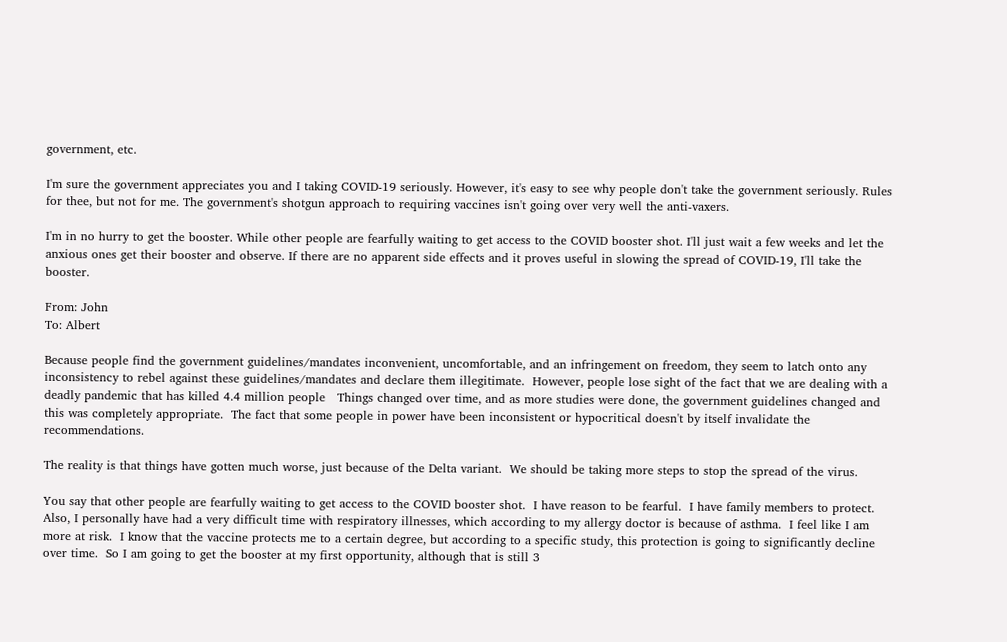government, etc.

I'm sure the government appreciates you and I taking COVID-19 seriously. However, it's easy to see why people don't take the government seriously. Rules for thee, but not for me. The government's shotgun approach to requiring vaccines isn't going over very well the anti-vaxers.

I'm in no hurry to get the booster. While other people are fearfully waiting to get access to the COVID booster shot. I'll just wait a few weeks and let the anxious ones get their booster and observe. If there are no apparent side effects and it proves useful in slowing the spread of COVID-19, I'll take the booster.

From: John
To: Albert

Because people find the government guidelines/mandates inconvenient, uncomfortable, and an infringement on freedom, they seem to latch onto any inconsistency to rebel against these guidelines/mandates and declare them illegitimate.  However, people lose sight of the fact that we are dealing with a deadly pandemic that has killed 4.4 million people   Things changed over time, and as more studies were done, the government guidelines changed and this was completely appropriate.  The fact that some people in power have been inconsistent or hypocritical doesn't by itself invalidate the recommendations.

The reality is that things have gotten much worse, just because of the Delta variant.  We should be taking more steps to stop the spread of the virus.

You say that other people are fearfully waiting to get access to the COVID booster shot.  I have reason to be fearful.  I have family members to protect.  Also, I personally have had a very difficult time with respiratory illnesses, which according to my allergy doctor is because of asthma.  I feel like I am more at risk.  I know that the vaccine protects me to a certain degree, but according to a specific study, this protection is going to significantly decline over time.  So I am going to get the booster at my first opportunity, although that is still 3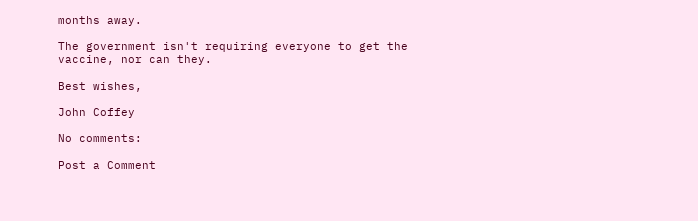months away.

The government isn't requiring everyone to get the vaccine, nor can they.

Best wishes,

John Coffey

No comments:

Post a Comment